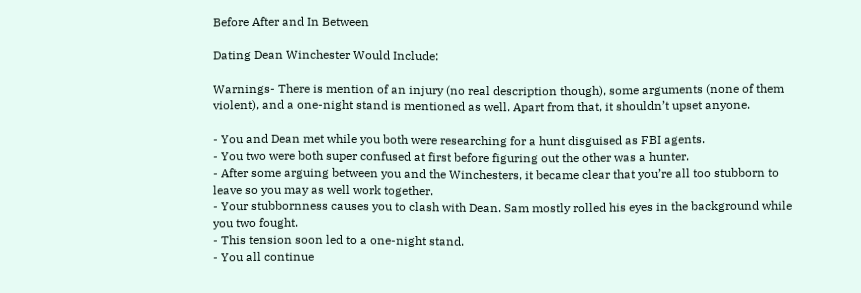Before After and In Between

Dating Dean Winchester Would Include:

Warnings- There is mention of an injury (no real description though), some arguments (none of them violent), and a one-night stand is mentioned as well. Apart from that, it shouldn’t upset anyone.

- You and Dean met while you both were researching for a hunt disguised as FBI agents.
- You two were both super confused at first before figuring out the other was a hunter.
- After some arguing between you and the Winchesters, it became clear that you’re all too stubborn to leave so you may as well work together.
- Your stubbornness causes you to clash with Dean. Sam mostly rolled his eyes in the background while you two fought.
- This tension soon led to a one-night stand.
- You all continue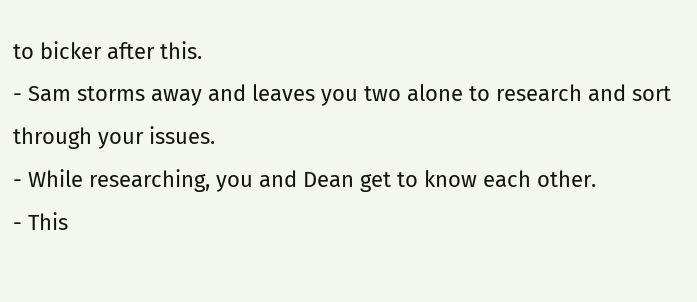to bicker after this.
- Sam storms away and leaves you two alone to research and sort through your issues.
- While researching, you and Dean get to know each other.
- This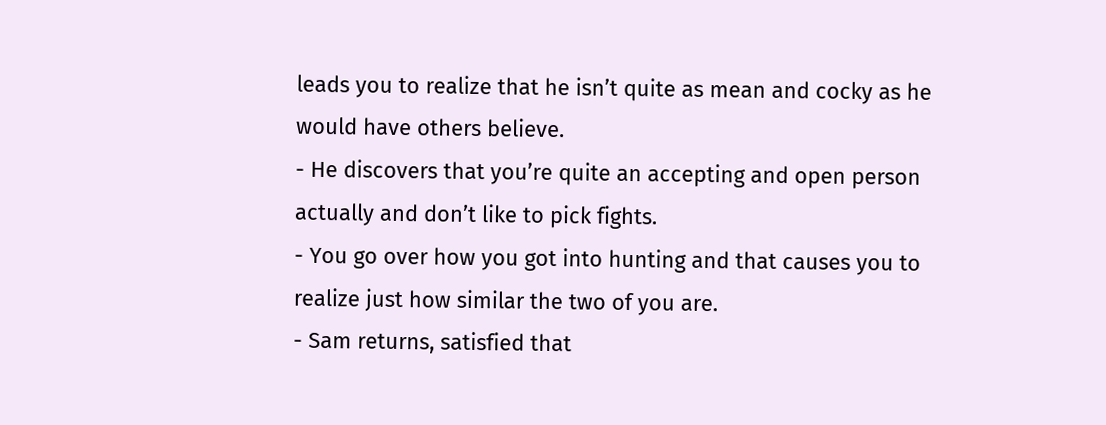leads you to realize that he isn’t quite as mean and cocky as he would have others believe.
- He discovers that you’re quite an accepting and open person actually and don’t like to pick fights.
- You go over how you got into hunting and that causes you to realize just how similar the two of you are.
- Sam returns, satisfied that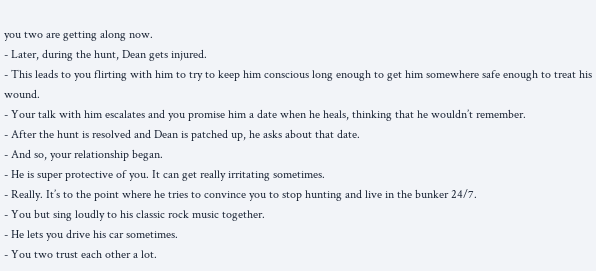you two are getting along now.
- Later, during the hunt, Dean gets injured.
- This leads to you flirting with him to try to keep him conscious long enough to get him somewhere safe enough to treat his wound.
- Your talk with him escalates and you promise him a date when he heals, thinking that he wouldn’t remember.
- After the hunt is resolved and Dean is patched up, he asks about that date.
- And so, your relationship began.
- He is super protective of you. It can get really irritating sometimes.
- Really. It’s to the point where he tries to convince you to stop hunting and live in the bunker 24/7.
- You but sing loudly to his classic rock music together.
- He lets you drive his car sometimes.
- You two trust each other a lot.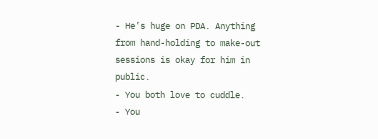- He’s huge on PDA. Anything from hand-holding to make-out sessions is okay for him in public.
- You both love to cuddle.
- You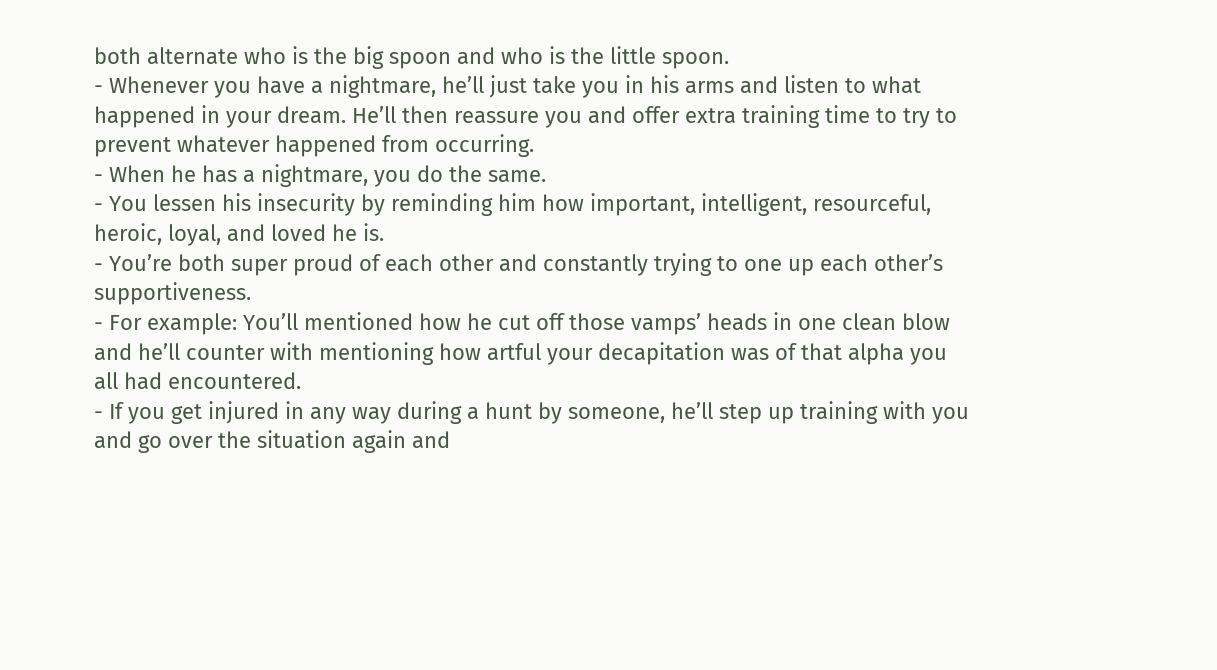both alternate who is the big spoon and who is the little spoon.
- Whenever you have a nightmare, he’ll just take you in his arms and listen to what happened in your dream. He’ll then reassure you and offer extra training time to try to prevent whatever happened from occurring.
- When he has a nightmare, you do the same.
- You lessen his insecurity by reminding him how important, intelligent, resourceful, heroic, loyal, and loved he is.
- You’re both super proud of each other and constantly trying to one up each other’s supportiveness.
- For example: You’ll mentioned how he cut off those vamps’ heads in one clean blow and he’ll counter with mentioning how artful your decapitation was of that alpha you all had encountered.
- If you get injured in any way during a hunt by someone, he’ll step up training with you and go over the situation again and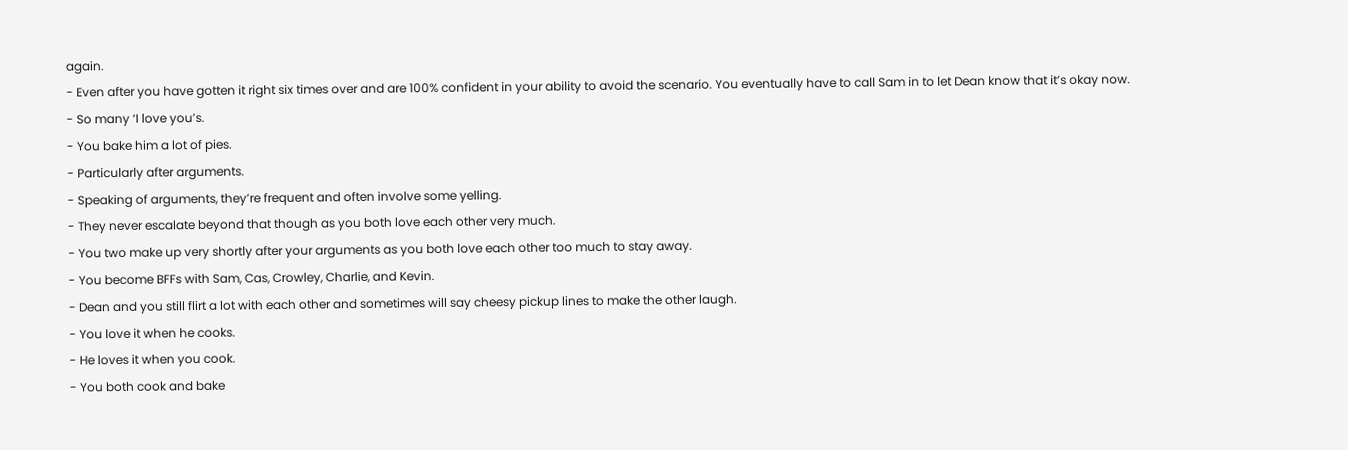again.
- Even after you have gotten it right six times over and are 100% confident in your ability to avoid the scenario. You eventually have to call Sam in to let Dean know that it’s okay now.
- So many ‘I love you’s.
- You bake him a lot of pies.
- Particularly after arguments.
- Speaking of arguments, they’re frequent and often involve some yelling.
- They never escalate beyond that though as you both love each other very much.
- You two make up very shortly after your arguments as you both love each other too much to stay away.
- You become BFFs with Sam, Cas, Crowley, Charlie, and Kevin.
- Dean and you still flirt a lot with each other and sometimes will say cheesy pickup lines to make the other laugh.
- You love it when he cooks.
- He loves it when you cook.
- You both cook and bake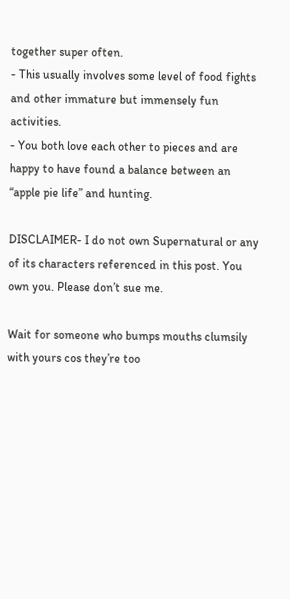together super often.
- This usually involves some level of food fights and other immature but immensely fun activities.
- You both love each other to pieces and are happy to have found a balance between an “apple pie life” and hunting.

DISCLAIMER- I do not own Supernatural or any of its characters referenced in this post. You own you. Please don’t sue me.

Wait for someone who bumps mouths clumsily with yours cos they’re too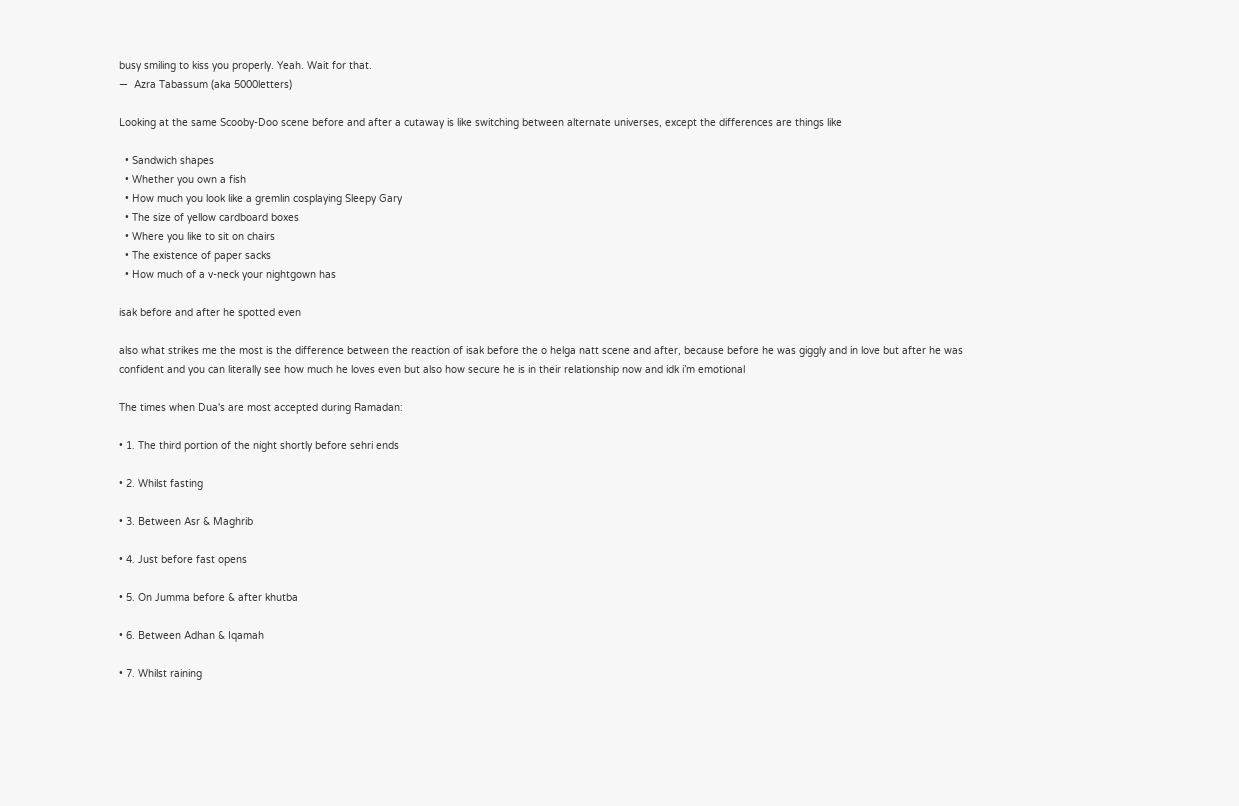busy smiling to kiss you properly. Yeah. Wait for that.
—  Azra Tabassum (aka 5000letters)

Looking at the same Scooby-Doo scene before and after a cutaway is like switching between alternate universes, except the differences are things like

  • Sandwich shapes
  • Whether you own a fish
  • How much you look like a gremlin cosplaying Sleepy Gary
  • The size of yellow cardboard boxes
  • Where you like to sit on chairs
  • The existence of paper sacks
  • How much of a v-neck your nightgown has

isak before and after he spotted even

also what strikes me the most is the difference between the reaction of isak before the o helga natt scene and after, because before he was giggly and in love but after he was confident and you can literally see how much he loves even but also how secure he is in their relationship now and idk i’m emotional

The times when Dua's are most accepted during Ramadan:

• 1. The third portion of the night shortly before sehri ends

• 2. Whilst fasting

• 3. Between Asr & Maghrib

• 4. Just before fast opens

• 5. On Jumma before & after khutba

• 6. Between Adhan & Iqamah

• 7. Whilst raining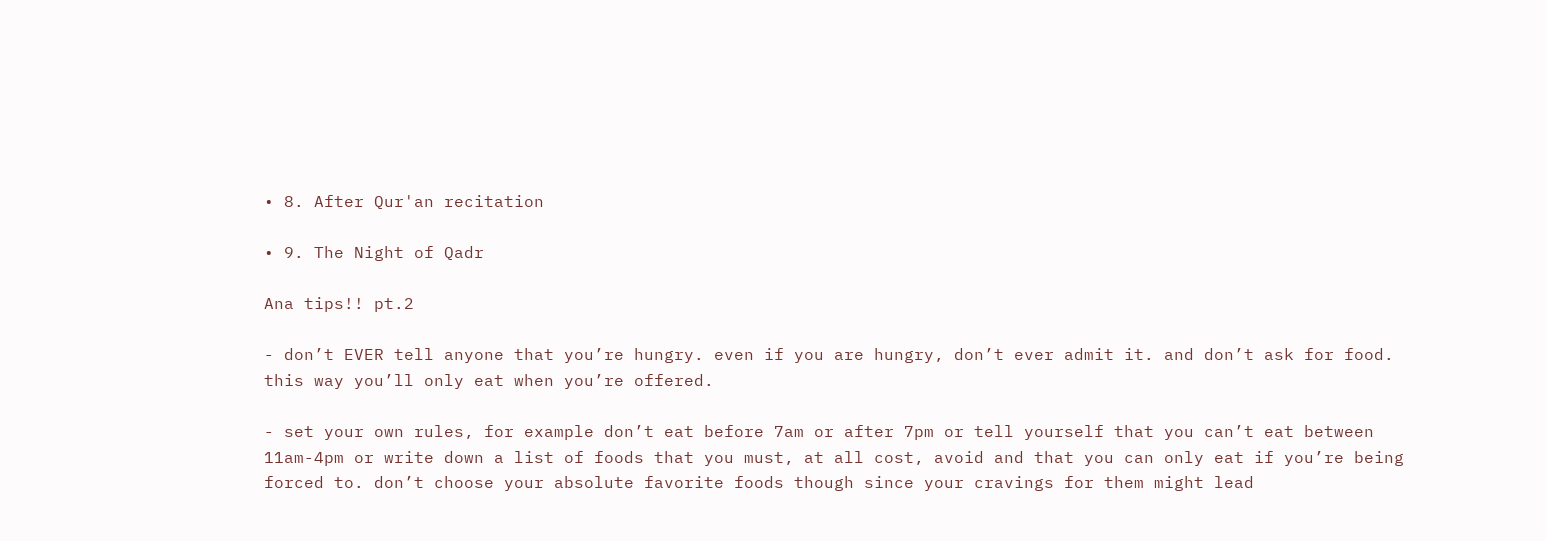• 8. After Qur'an recitation

• 9. The Night of Qadr

Ana tips!! pt.2

- don’t EVER tell anyone that you’re hungry. even if you are hungry, don’t ever admit it. and don’t ask for food. this way you’ll only eat when you’re offered.

- set your own rules, for example don’t eat before 7am or after 7pm or tell yourself that you can’t eat between 11am-4pm or write down a list of foods that you must, at all cost, avoid and that you can only eat if you’re being forced to. don’t choose your absolute favorite foods though since your cravings for them might lead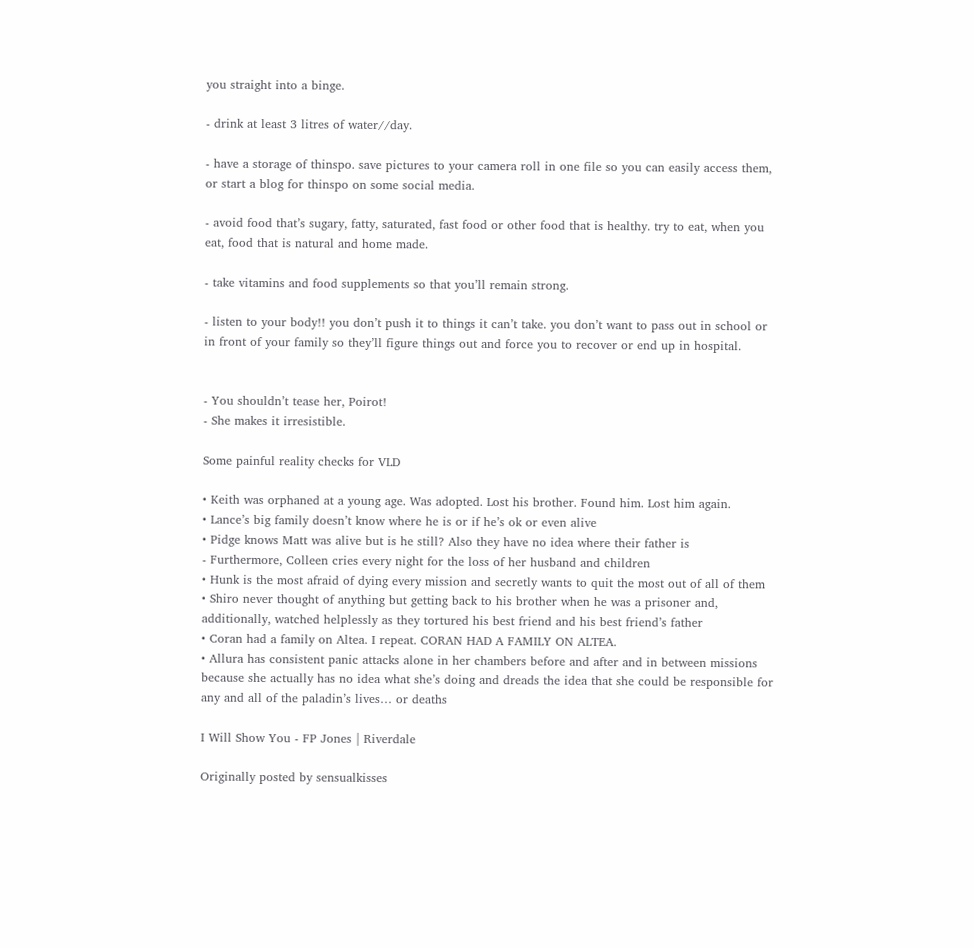you straight into a binge.

- drink at least 3 litres of water//day.

- have a storage of thinspo. save pictures to your camera roll in one file so you can easily access them, or start a blog for thinspo on some social media.

- avoid food that’s sugary, fatty, saturated, fast food or other food that is healthy. try to eat, when you eat, food that is natural and home made.

- take vitamins and food supplements so that you’ll remain strong.

- listen to your body!! you don’t push it to things it can’t take. you don’t want to pass out in school or in front of your family so they’ll figure things out and force you to recover or end up in hospital.


- You shouldn’t tease her, Poirot!
- She makes it irresistible.

Some painful reality checks for VLD

• Keith was orphaned at a young age. Was adopted. Lost his brother. Found him. Lost him again.
• Lance’s big family doesn’t know where he is or if he’s ok or even alive
• Pidge knows Matt was alive but is he still? Also they have no idea where their father is
- Furthermore, Colleen cries every night for the loss of her husband and children
• Hunk is the most afraid of dying every mission and secretly wants to quit the most out of all of them
• Shiro never thought of anything but getting back to his brother when he was a prisoner and, additionally, watched helplessly as they tortured his best friend and his best friend’s father
• Coran had a family on Altea. I repeat. CORAN HAD A FAMILY ON ALTEA.
• Allura has consistent panic attacks alone in her chambers before and after and in between missions because she actually has no idea what she’s doing and dreads the idea that she could be responsible for any and all of the paladin’s lives… or deaths

I Will Show You - FP Jones | Riverdale

Originally posted by sensualkisses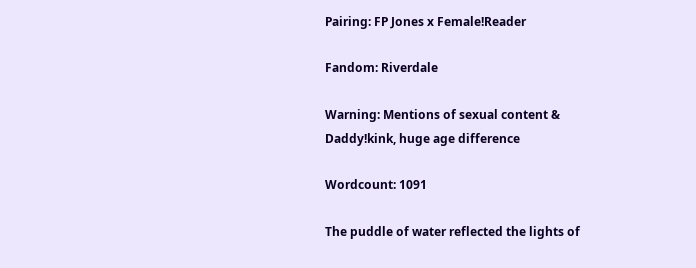Pairing: FP Jones x Female!Reader

Fandom: Riverdale

Warning: Mentions of sexual content & Daddy!kink, huge age difference

Wordcount: 1091

The puddle of water reflected the lights of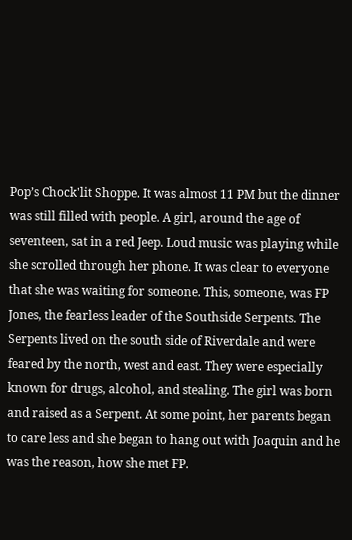Pop’s Chock'lit Shoppe. It was almost 11 PM but the dinner was still filled with people. A girl, around the age of seventeen, sat in a red Jeep. Loud music was playing while she scrolled through her phone. It was clear to everyone that she was waiting for someone. This, someone, was FP Jones, the fearless leader of the Southside Serpents. The Serpents lived on the south side of Riverdale and were feared by the north, west and east. They were especially known for drugs, alcohol, and stealing. The girl was born and raised as a Serpent. At some point, her parents began to care less and she began to hang out with Joaquin and he was the reason, how she met FP.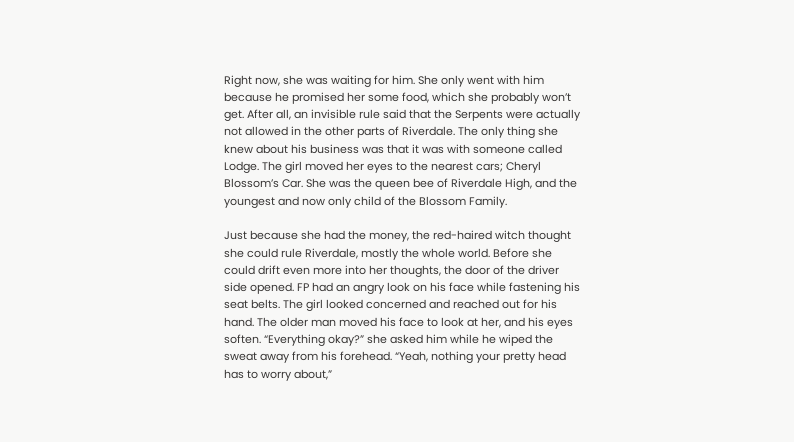Right now, she was waiting for him. She only went with him because he promised her some food, which she probably won’t get. After all, an invisible rule said that the Serpents were actually not allowed in the other parts of Riverdale. The only thing she knew about his business was that it was with someone called Lodge. The girl moved her eyes to the nearest cars; Cheryl Blossom’s Car. She was the queen bee of Riverdale High, and the youngest and now only child of the Blossom Family.

Just because she had the money, the red-haired witch thought she could rule Riverdale, mostly the whole world. Before she could drift even more into her thoughts, the door of the driver side opened. FP had an angry look on his face while fastening his seat belts. The girl looked concerned and reached out for his hand. The older man moved his face to look at her, and his eyes soften. “Everything okay?” she asked him while he wiped the sweat away from his forehead. “Yeah, nothing your pretty head has to worry about,”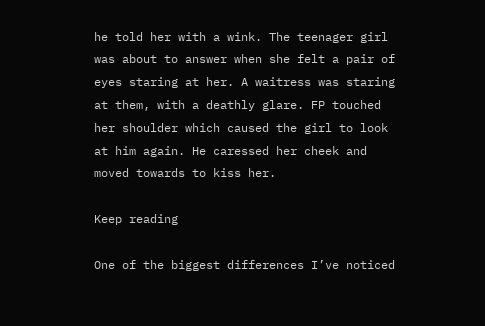he told her with a wink. The teenager girl was about to answer when she felt a pair of eyes staring at her. A waitress was staring at them, with a deathly glare. FP touched her shoulder which caused the girl to look at him again. He caressed her cheek and moved towards to kiss her.

Keep reading

One of the biggest differences I’ve noticed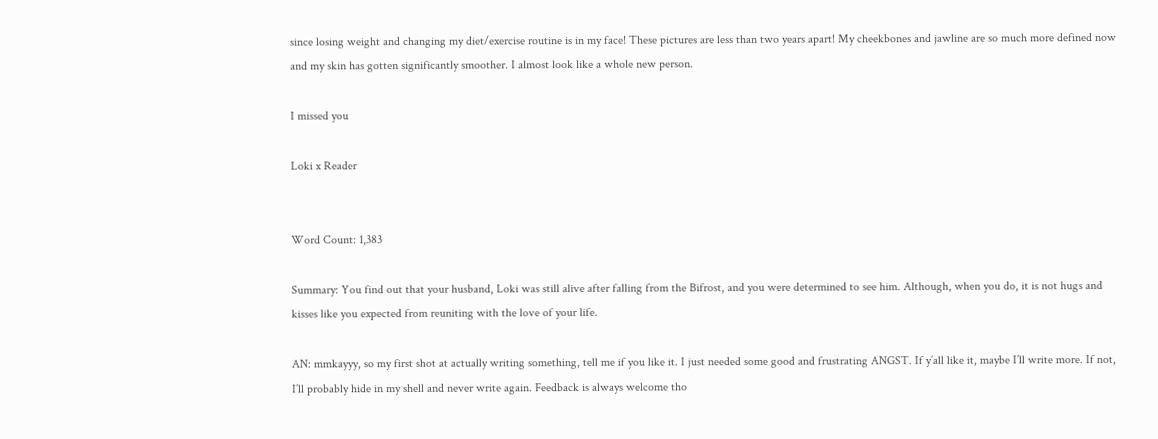since losing weight and changing my diet/exercise routine is in my face! These pictures are less than two years apart! My cheekbones and jawline are so much more defined now and my skin has gotten significantly smoother. I almost look like a whole new person.

I missed you

Loki x Reader


Word Count: 1,383

Summary: You find out that your husband, Loki was still alive after falling from the Bifrost, and you were determined to see him. Although, when you do, it is not hugs and kisses like you expected from reuniting with the love of your life.

AN: mmkayyy, so my first shot at actually writing something, tell me if you like it. I just needed some good and frustrating ANGST. If y’all like it, maybe I’ll write more. If not, I’ll probably hide in my shell and never write again. Feedback is always welcome tho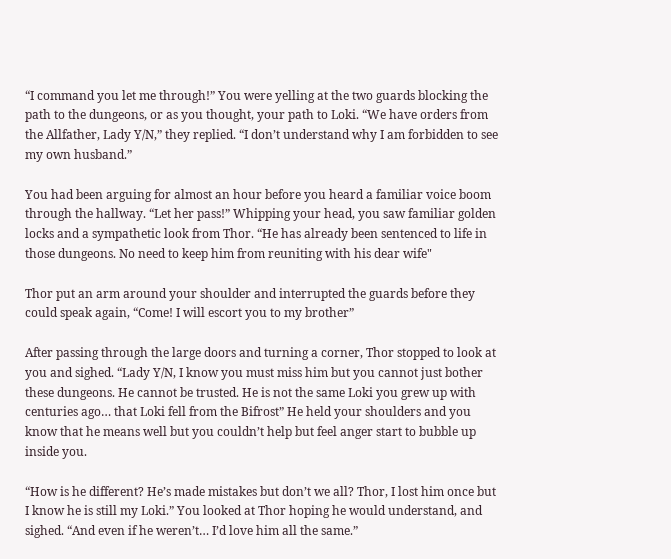“I command you let me through!” You were yelling at the two guards blocking the path to the dungeons, or as you thought, your path to Loki. “We have orders from the Allfather, Lady Y/N,” they replied. “I don’t understand why I am forbidden to see my own husband.”

You had been arguing for almost an hour before you heard a familiar voice boom through the hallway. “Let her pass!” Whipping your head, you saw familiar golden locks and a sympathetic look from Thor. “He has already been sentenced to life in those dungeons. No need to keep him from reuniting with his dear wife"

Thor put an arm around your shoulder and interrupted the guards before they could speak again, “Come! I will escort you to my brother”

After passing through the large doors and turning a corner, Thor stopped to look at you and sighed. “Lady Y/N, I know you must miss him but you cannot just bother these dungeons. He cannot be trusted. He is not the same Loki you grew up with centuries ago… that Loki fell from the Bifrost” He held your shoulders and you know that he means well but you couldn’t help but feel anger start to bubble up inside you.

“How is he different? He’s made mistakes but don’t we all? Thor, I lost him once but I know he is still my Loki.” You looked at Thor hoping he would understand, and sighed. “And even if he weren’t… I’d love him all the same.”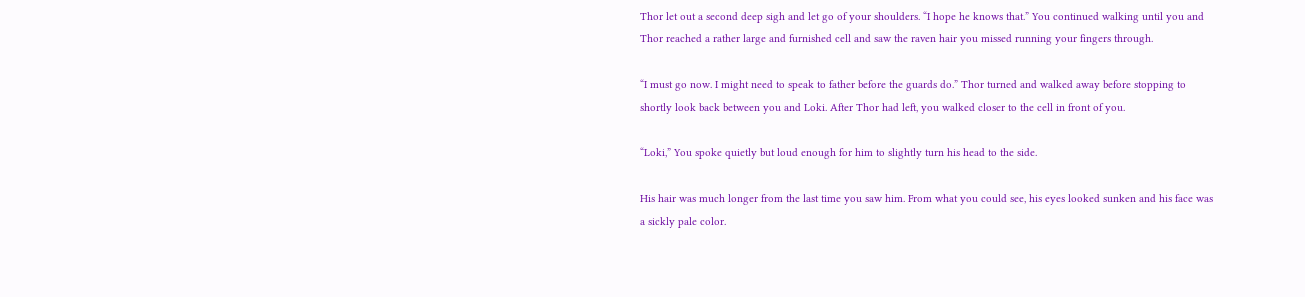Thor let out a second deep sigh and let go of your shoulders. “I hope he knows that.” You continued walking until you and Thor reached a rather large and furnished cell and saw the raven hair you missed running your fingers through.

“I must go now. I might need to speak to father before the guards do.” Thor turned and walked away before stopping to shortly look back between you and Loki. After Thor had left, you walked closer to the cell in front of you.

“Loki,” You spoke quietly but loud enough for him to slightly turn his head to the side.

His hair was much longer from the last time you saw him. From what you could see, his eyes looked sunken and his face was a sickly pale color.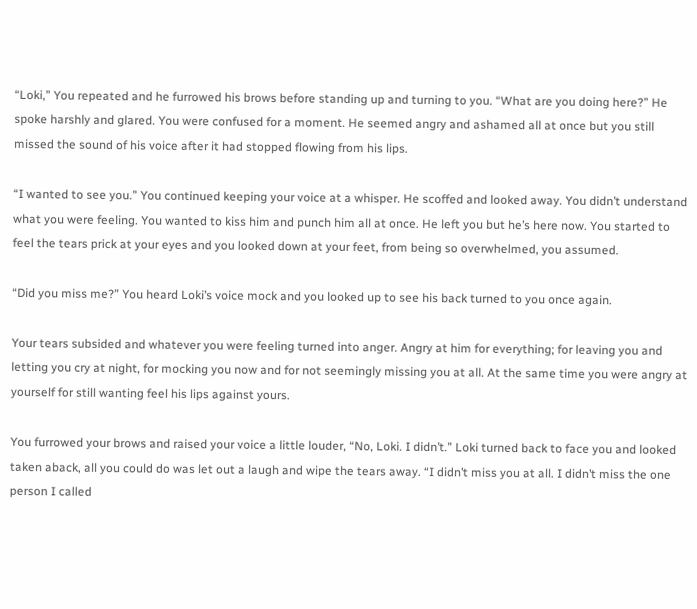“Loki,” You repeated and he furrowed his brows before standing up and turning to you. “What are you doing here?” He spoke harshly and glared. You were confused for a moment. He seemed angry and ashamed all at once but you still missed the sound of his voice after it had stopped flowing from his lips.

“I wanted to see you.” You continued keeping your voice at a whisper. He scoffed and looked away. You didn’t understand what you were feeling. You wanted to kiss him and punch him all at once. He left you but he’s here now. You started to feel the tears prick at your eyes and you looked down at your feet, from being so overwhelmed, you assumed.

“Did you miss me?” You heard Loki’s voice mock and you looked up to see his back turned to you once again.

Your tears subsided and whatever you were feeling turned into anger. Angry at him for everything; for leaving you and letting you cry at night, for mocking you now and for not seemingly missing you at all. At the same time you were angry at yourself for still wanting feel his lips against yours.

You furrowed your brows and raised your voice a little louder, “No, Loki. I didn’t.” Loki turned back to face you and looked taken aback, all you could do was let out a laugh and wipe the tears away. “I didn’t miss you at all. I didn’t miss the one person I called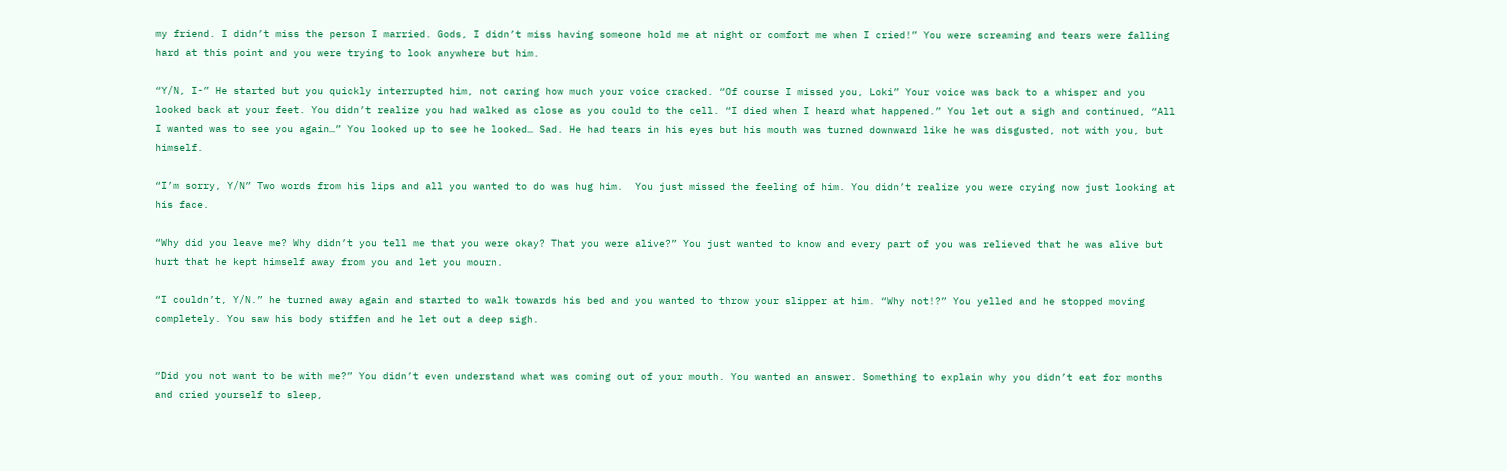my friend. I didn’t miss the person I married. Gods, I didn’t miss having someone hold me at night or comfort me when I cried!” You were screaming and tears were falling hard at this point and you were trying to look anywhere but him.

“Y/N, I-” He started but you quickly interrupted him, not caring how much your voice cracked. “Of course I missed you, Loki” Your voice was back to a whisper and you looked back at your feet. You didn’t realize you had walked as close as you could to the cell. “I died when I heard what happened.” You let out a sigh and continued, “All I wanted was to see you again…” You looked up to see he looked… Sad. He had tears in his eyes but his mouth was turned downward like he was disgusted, not with you, but himself.

“I’m sorry, Y/N” Two words from his lips and all you wanted to do was hug him.  You just missed the feeling of him. You didn’t realize you were crying now just looking at his face.

“Why did you leave me? Why didn’t you tell me that you were okay? That you were alive?” You just wanted to know and every part of you was relieved that he was alive but hurt that he kept himself away from you and let you mourn.

“I couldn’t, Y/N.” he turned away again and started to walk towards his bed and you wanted to throw your slipper at him. “Why not!?” You yelled and he stopped moving completely. You saw his body stiffen and he let out a deep sigh.


“Did you not want to be with me?” You didn’t even understand what was coming out of your mouth. You wanted an answer. Something to explain why you didn’t eat for months and cried yourself to sleep,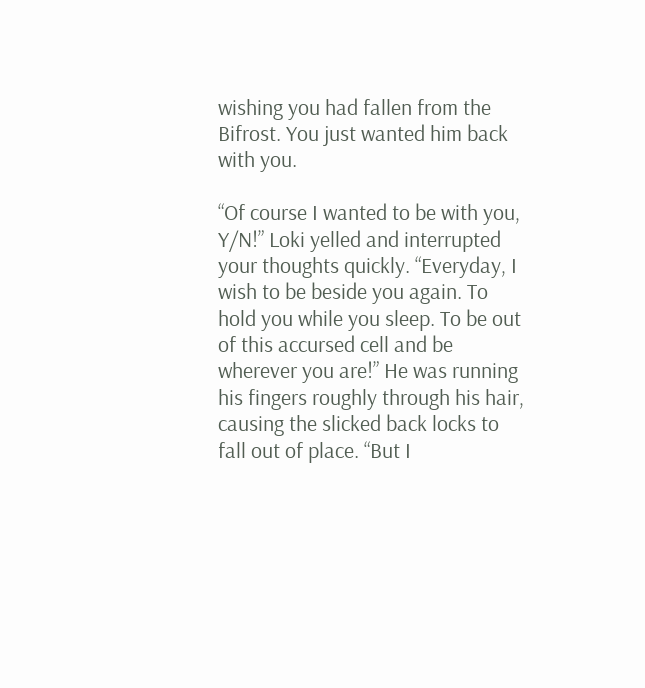wishing you had fallen from the Bifrost. You just wanted him back with you.

“Of course I wanted to be with you, Y/N!” Loki yelled and interrupted your thoughts quickly. “Everyday, I wish to be beside you again. To hold you while you sleep. To be out of this accursed cell and be wherever you are!” He was running his fingers roughly through his hair, causing the slicked back locks to fall out of place. “But I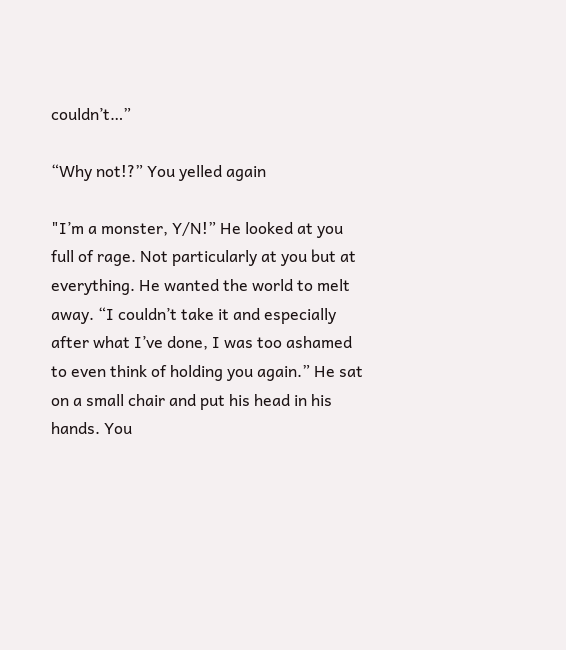couldn’t…”

“Why not!?” You yelled again

"I’m a monster, Y/N!” He looked at you full of rage. Not particularly at you but at everything. He wanted the world to melt away. “I couldn’t take it and especially after what I’ve done, I was too ashamed to even think of holding you again.” He sat on a small chair and put his head in his hands. You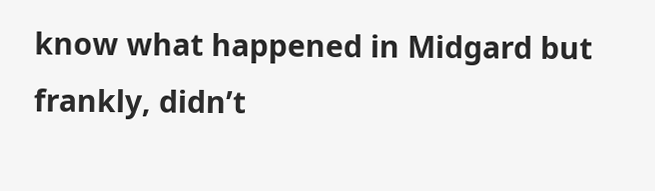know what happened in Midgard but frankly, didn’t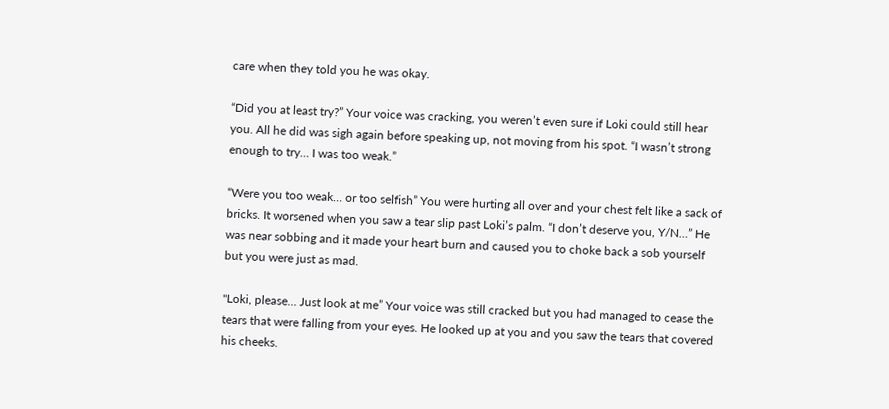care when they told you he was okay.

“Did you at least try?” Your voice was cracking, you weren’t even sure if Loki could still hear you. All he did was sigh again before speaking up, not moving from his spot. “I wasn’t strong enough to try… I was too weak.”

“Were you too weak… or too selfish” You were hurting all over and your chest felt like a sack of bricks. It worsened when you saw a tear slip past Loki’s palm. “I don’t deserve you, Y/N…” He was near sobbing and it made your heart burn and caused you to choke back a sob yourself but you were just as mad.

"Loki, please… Just look at me” Your voice was still cracked but you had managed to cease the tears that were falling from your eyes. He looked up at you and you saw the tears that covered his cheeks.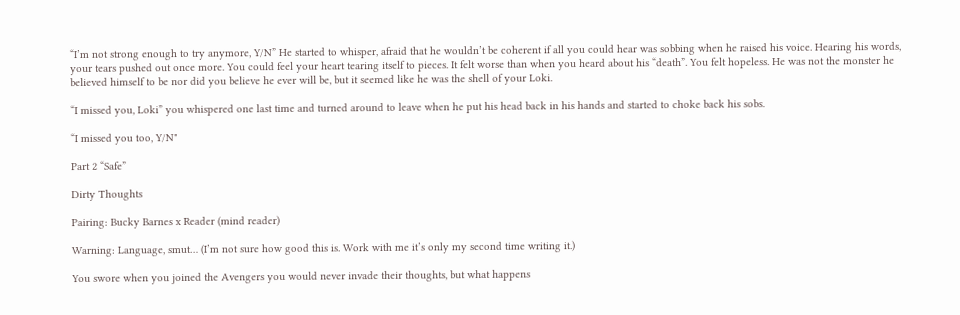“I’m not strong enough to try anymore, Y/N” He started to whisper, afraid that he wouldn’t be coherent if all you could hear was sobbing when he raised his voice. Hearing his words, your tears pushed out once more. You could feel your heart tearing itself to pieces. It felt worse than when you heard about his “death”. You felt hopeless. He was not the monster he believed himself to be nor did you believe he ever will be, but it seemed like he was the shell of your Loki.

“I missed you, Loki” you whispered one last time and turned around to leave when he put his head back in his hands and started to choke back his sobs.

“I missed you too, Y/N"

Part 2 “Safe”

Dirty Thoughts

Pairing: Bucky Barnes x Reader (mind reader)

Warning: Language, smut… (I’m not sure how good this is. Work with me it’s only my second time writing it.)

You swore when you joined the Avengers you would never invade their thoughts, but what happens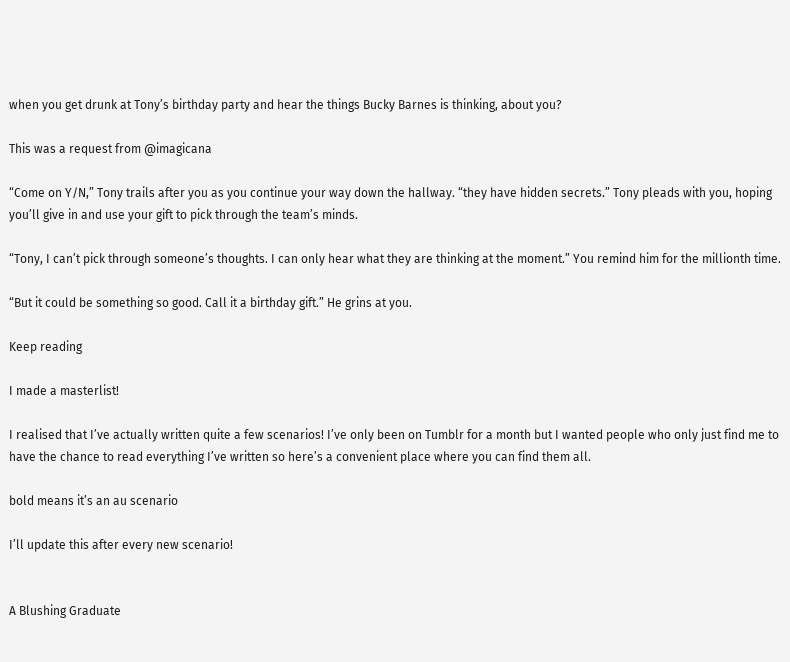when you get drunk at Tony’s birthday party and hear the things Bucky Barnes is thinking, about you?

This was a request from @imagicana

“Come on Y/N,” Tony trails after you as you continue your way down the hallway. “they have hidden secrets.” Tony pleads with you, hoping you’ll give in and use your gift to pick through the team’s minds.

“Tony, I can’t pick through someone’s thoughts. I can only hear what they are thinking at the moment.” You remind him for the millionth time.

“But it could be something so good. Call it a birthday gift.” He grins at you.

Keep reading

I made a masterlist!

I realised that I’ve actually written quite a few scenarios! I’ve only been on Tumblr for a month but I wanted people who only just find me to have the chance to read everything I’ve written so here’s a convenient place where you can find them all.

bold means it’s an au scenario

I’ll update this after every new scenario!


A Blushing Graduate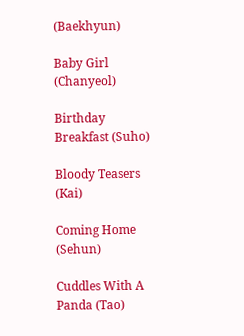(Baekhyun)

Baby Girl (Chanyeol)

Birthday Breakfast (Suho)

Bloody Teasers (Kai)

Coming Home (Sehun)

Cuddles With A Panda (Tao)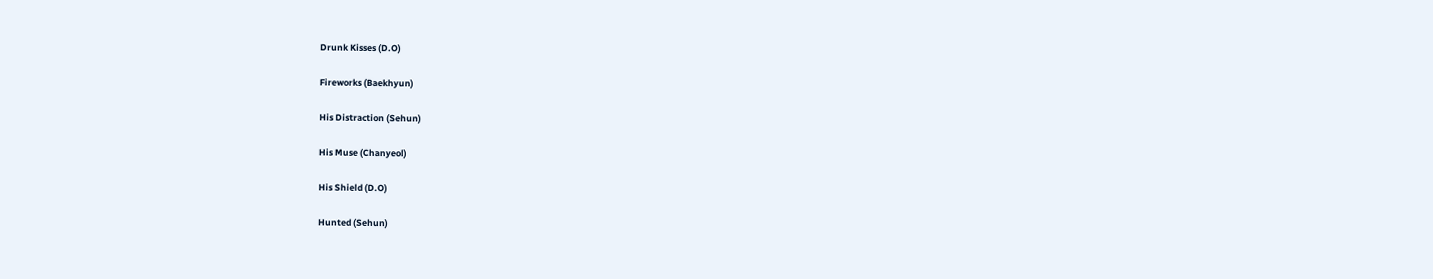Drunk Kisses (D.O)

Fireworks (Baekhyun)

His Distraction (Sehun)

His Muse (Chanyeol)

His Shield (D.O)

Hunted (Sehun)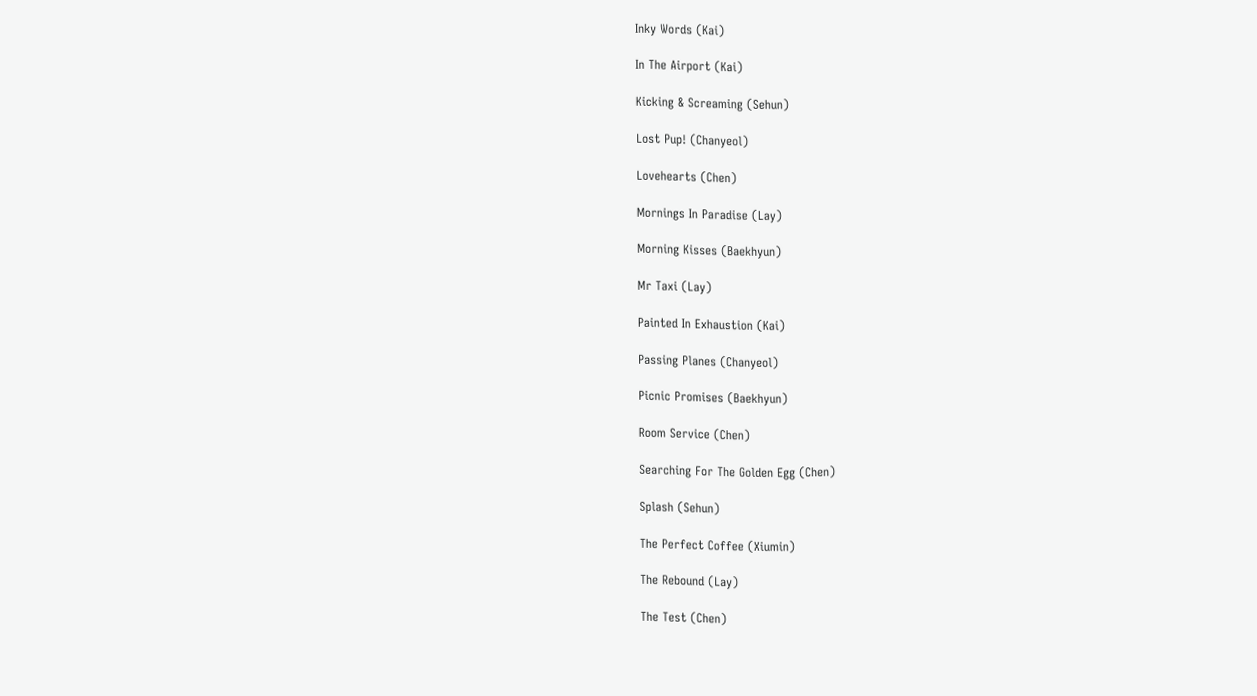Inky Words (Kai)

In The Airport (Kai)

Kicking & Screaming (Sehun)

Lost Pup! (Chanyeol)

Lovehearts (Chen)

Mornings In Paradise (Lay)

Morning Kisses (Baekhyun)

Mr Taxi (Lay)

Painted In Exhaustion (Kai)

Passing Planes (Chanyeol)

Picnic Promises (Baekhyun)

Room Service (Chen)

Searching For The Golden Egg (Chen)

Splash (Sehun)

The Perfect Coffee (Xiumin)

The Rebound (Lay)

The Test (Chen)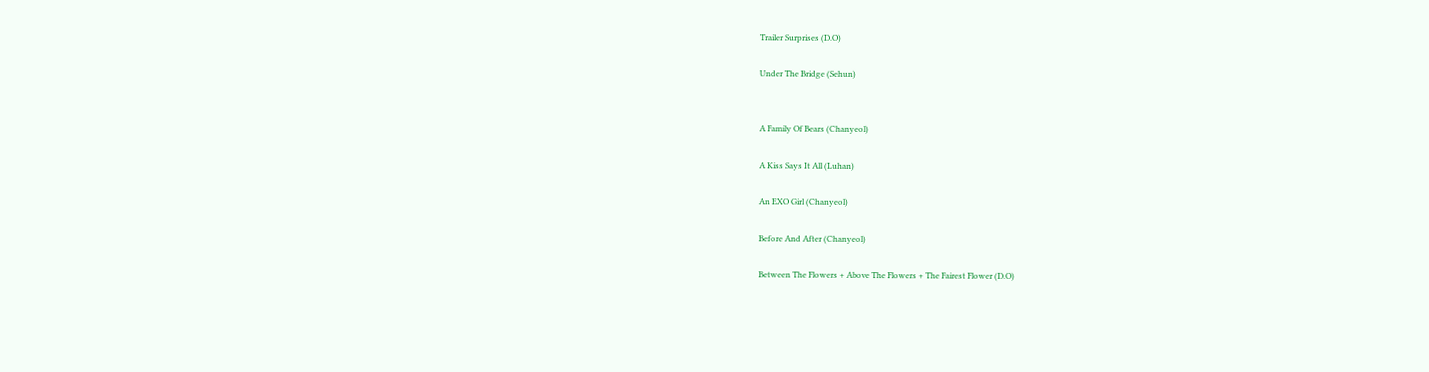Trailer Surprises (D.O)

Under The Bridge (Sehun)


A Family Of Bears (Chanyeol)

A Kiss Says It All (Luhan)

An EXO Girl (Chanyeol)

Before And After (Chanyeol)

Between The Flowers + Above The Flowers + The Fairest Flower (D.O)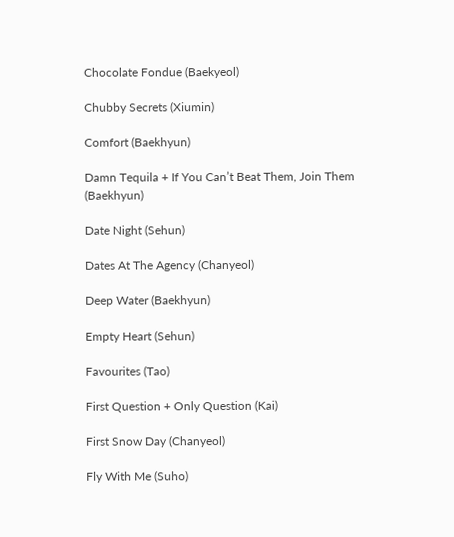Chocolate Fondue (Baekyeol)

Chubby Secrets (Xiumin)

Comfort (Baekhyun)

Damn Tequila + If You Can’t Beat Them, Join Them (Baekhyun)

Date Night (Sehun)

Dates At The Agency (Chanyeol)

Deep Water (Baekhyun)

Empty Heart (Sehun)

Favourites (Tao)

First Question + Only Question (Kai)

First Snow Day (Chanyeol)

Fly With Me (Suho)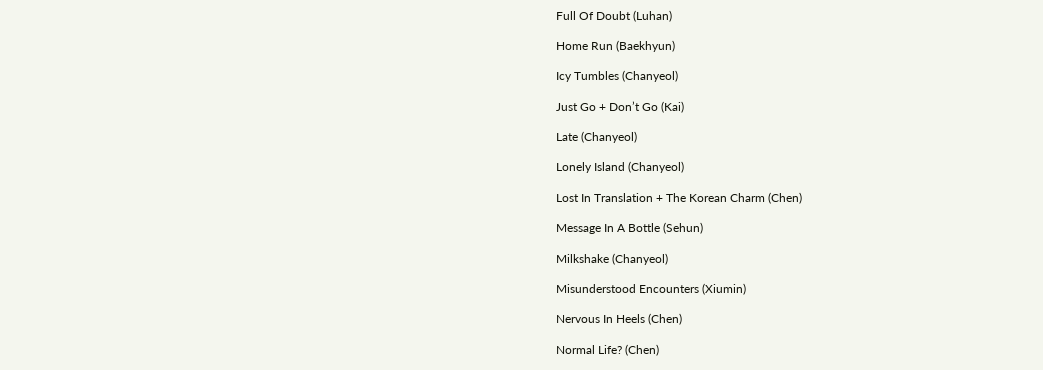Full Of Doubt (Luhan)

Home Run (Baekhyun)

Icy Tumbles (Chanyeol)

Just Go + Don’t Go (Kai)

Late (Chanyeol)

Lonely Island (Chanyeol)

Lost In Translation + The Korean Charm (Chen)

Message In A Bottle (Sehun)

Milkshake (Chanyeol)

Misunderstood Encounters (Xiumin)

Nervous In Heels (Chen)

Normal Life? (Chen)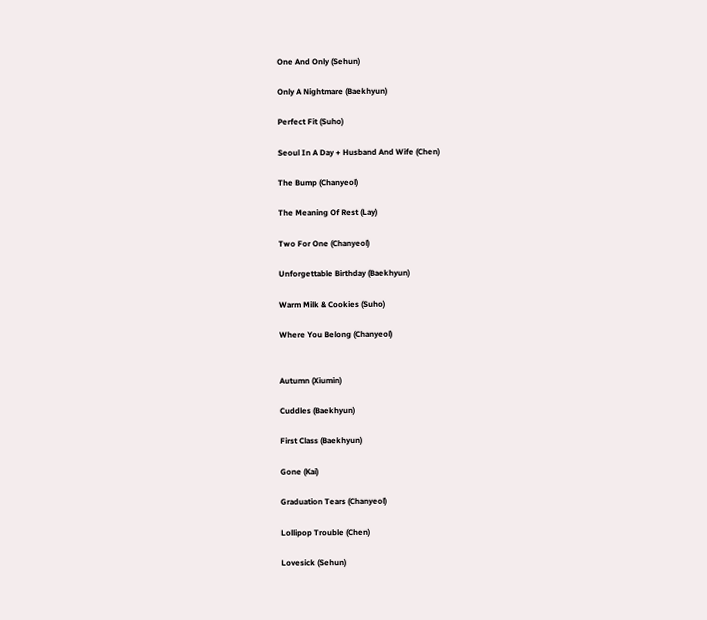One And Only (Sehun)

Only A Nightmare (Baekhyun)

Perfect Fit (Suho)

Seoul In A Day + Husband And Wife (Chen)

The Bump (Chanyeol)

The Meaning Of Rest (Lay)

Two For One (Chanyeol)

Unforgettable Birthday (Baekhyun)

Warm Milk & Cookies (Suho)

Where You Belong (Chanyeol)


Autumn (Xiumin)

Cuddles (Baekhyun)

First Class (Baekhyun)

Gone (Kai)

Graduation Tears (Chanyeol)

Lollipop Trouble (Chen)

Lovesick (Sehun)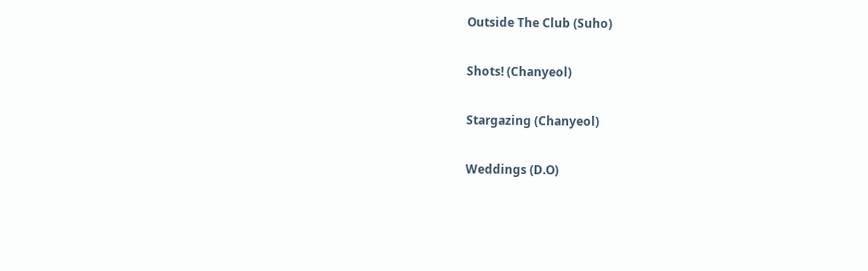Outside The Club (Suho)

Shots! (Chanyeol)

Stargazing (Chanyeol)

Weddings (D.O)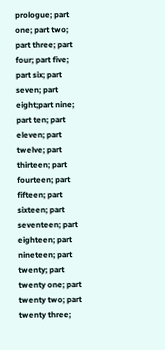prologue; part one; part two; part three; part four; part five; part six; part seven; part eight;part nine; part ten; part eleven; part twelve; part thirteen; part fourteen; part fifteen; part sixteen; part seventeen; part eighteen; part nineteen; part twenty; part twenty one; part twenty two; part twenty three;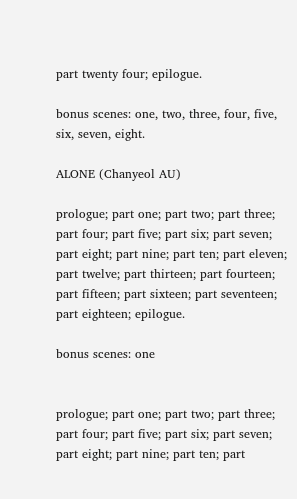part twenty four; epilogue.

bonus scenes: one, two, three, four, five, six, seven, eight.

ALONE (Chanyeol AU)

prologue; part one; part two; part three; part four; part five; part six; part seven; part eight; part nine; part ten; part eleven; part twelve; part thirteen; part fourteen; part fifteen; part sixteen; part seventeen; part eighteen; epilogue.

bonus scenes: one


prologue; part one; part two; part three; part four; part five; part six; part seven; part eight; part nine; part ten; part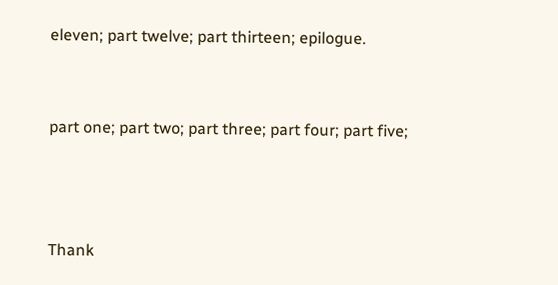eleven; part twelve; part thirteen; epilogue.


part one; part two; part three; part four; part five;



Thank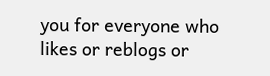you for everyone who likes or reblogs or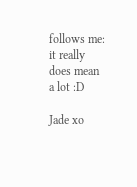follows me: it really does mean a lot :D

Jade xo